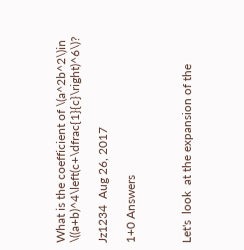What is the coefficient of \(a^2b^2\)in \((a+b)^4\left(c+\dfrac{1}{c}\right)^6\)?

Jz1234  Aug 26, 2017

1+0 Answers



Let's  look  at the expansion of the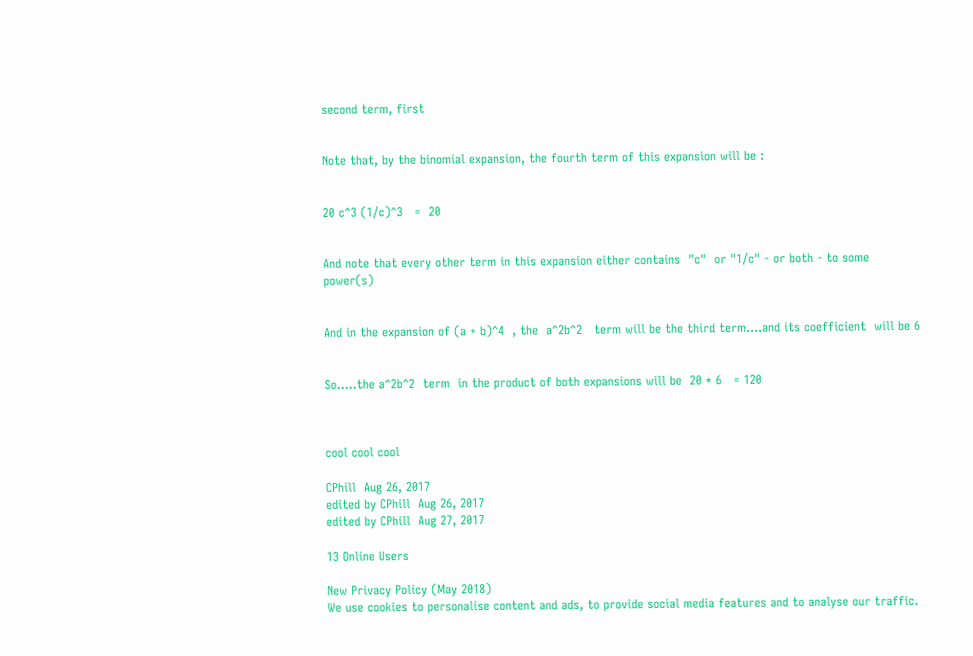second term, first


Note that, by the binomial expansion, the fourth term of this expansion will be :


20 c^3 (1/c)^3   =  20


And note that every other term in this expansion either contains  "c"  or "1/c" - or both - to some power(s)


And in the expansion of (a + b)^4  , the  a^2b^2   term will be the third term....and its coefficient  will be 6


So.....the a^2b^2  term  in the product of both expansions will be  20 * 6   = 120



cool cool cool

CPhill  Aug 26, 2017
edited by CPhill  Aug 26, 2017
edited by CPhill  Aug 27, 2017

13 Online Users

New Privacy Policy (May 2018)
We use cookies to personalise content and ads, to provide social media features and to analyse our traffic.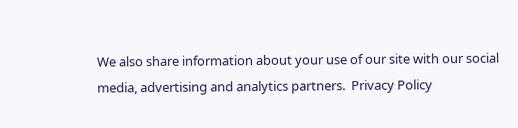We also share information about your use of our site with our social media, advertising and analytics partners.  Privacy Policy